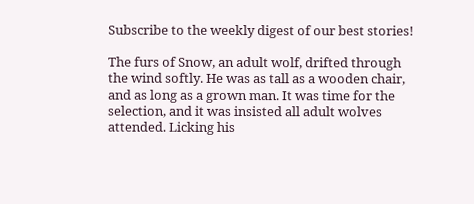Subscribe to the weekly digest of our best stories!

The furs of Snow, an adult wolf, drifted through the wind softly. He was as tall as a wooden chair, and as long as a grown man. It was time for the selection, and it was insisted all adult wolves attended. Licking his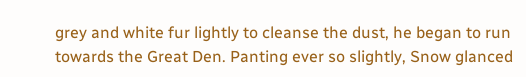grey and white fur lightly to cleanse the dust, he began to run towards the Great Den. Panting ever so slightly, Snow glanced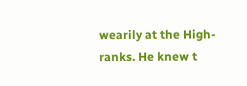wearily at the High-ranks. He knew t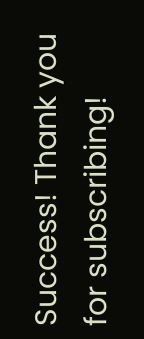Success! Thank you for subscribing!